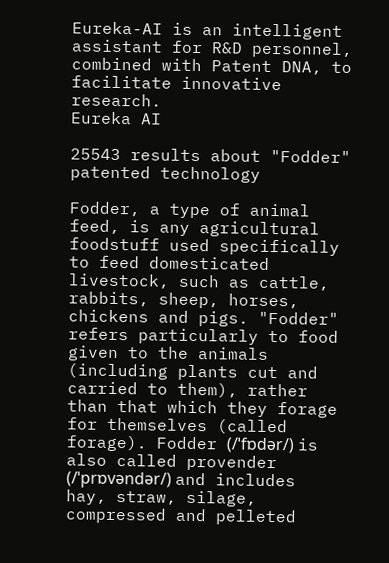Eureka-AI is an intelligent assistant for R&D personnel, combined with Patent DNA, to facilitate innovative research.
Eureka AI

25543 results about "Fodder" patented technology

Fodder, a type of animal feed, is any agricultural foodstuff used specifically to feed domesticated livestock, such as cattle, rabbits, sheep, horses, chickens and pigs. "Fodder" refers particularly to food given to the animals (including plants cut and carried to them), rather than that which they forage for themselves (called forage). Fodder (/ˈfɒdər/) is also called provender (/ˈprɒvəndər/) and includes hay, straw, silage, compressed and pelleted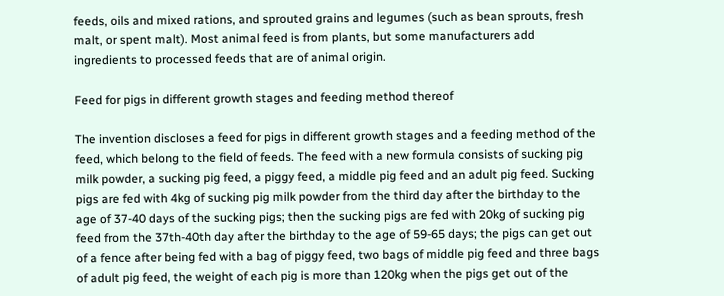feeds, oils and mixed rations, and sprouted grains and legumes (such as bean sprouts, fresh malt, or spent malt). Most animal feed is from plants, but some manufacturers add ingredients to processed feeds that are of animal origin.

Feed for pigs in different growth stages and feeding method thereof

The invention discloses a feed for pigs in different growth stages and a feeding method of the feed, which belong to the field of feeds. The feed with a new formula consists of sucking pig milk powder, a sucking pig feed, a piggy feed, a middle pig feed and an adult pig feed. Sucking pigs are fed with 4kg of sucking pig milk powder from the third day after the birthday to the age of 37-40 days of the sucking pigs; then the sucking pigs are fed with 20kg of sucking pig feed from the 37th-40th day after the birthday to the age of 59-65 days; the pigs can get out of a fence after being fed with a bag of piggy feed, two bags of middle pig feed and three bags of adult pig feed, the weight of each pig is more than 120kg when the pigs get out of the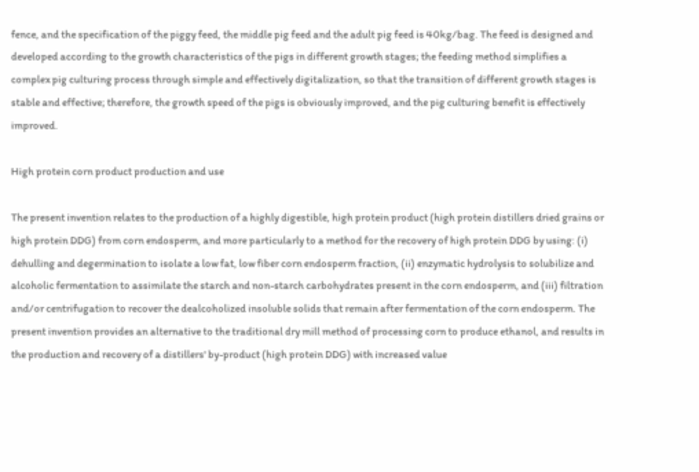fence, and the specification of the piggy feed, the middle pig feed and the adult pig feed is 40kg/bag. The feed is designed and developed according to the growth characteristics of the pigs in different growth stages; the feeding method simplifies a complex pig culturing process through simple and effectively digitalization, so that the transition of different growth stages is stable and effective; therefore, the growth speed of the pigs is obviously improved, and the pig culturing benefit is effectively improved.

High protein corn product production and use

The present invention relates to the production of a highly digestible, high protein product (high protein distillers dried grains or high protein DDG) from corn endosperm, and more particularly to a method for the recovery of high protein DDG by using: (i) dehulling and degermination to isolate a low fat, low fiber corn endosperm fraction, (ii) enzymatic hydrolysis to solubilize and alcoholic fermentation to assimilate the starch and non-starch carbohydrates present in the corn endosperm, and (iii) filtration and/or centrifugation to recover the dealcoholized insoluble solids that remain after fermentation of the corn endosperm. The present invention provides an alternative to the traditional dry mill method of processing corn to produce ethanol, and results in the production and recovery of a distillers' by-product (high protein DDG) with increased value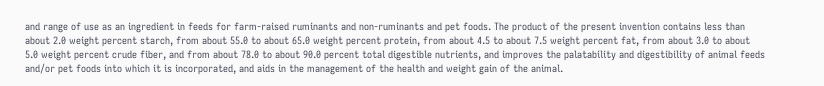and range of use as an ingredient in feeds for farm-raised ruminants and non-ruminants and pet foods. The product of the present invention contains less than about 2.0 weight percent starch, from about 55.0 to about 65.0 weight percent protein, from about 4.5 to about 7.5 weight percent fat, from about 3.0 to about 5.0 weight percent crude fiber, and from about 78.0 to about 90.0 percent total digestible nutrients, and improves the palatability and digestibility of animal feeds and/or pet foods into which it is incorporated, and aids in the management of the health and weight gain of the animal.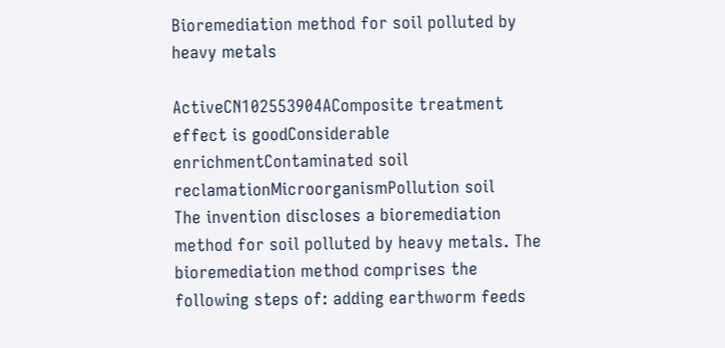Bioremediation method for soil polluted by heavy metals

ActiveCN102553904AComposite treatment effect is goodConsiderable enrichmentContaminated soil reclamationMicroorganismPollution soil
The invention discloses a bioremediation method for soil polluted by heavy metals. The bioremediation method comprises the following steps of: adding earthworm feeds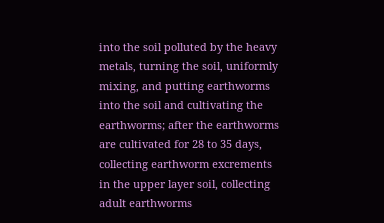into the soil polluted by the heavy metals, turning the soil, uniformly mixing, and putting earthworms into the soil and cultivating the earthworms; after the earthworms are cultivated for 28 to 35 days, collecting earthworm excrements in the upper layer soil, collecting adult earthworms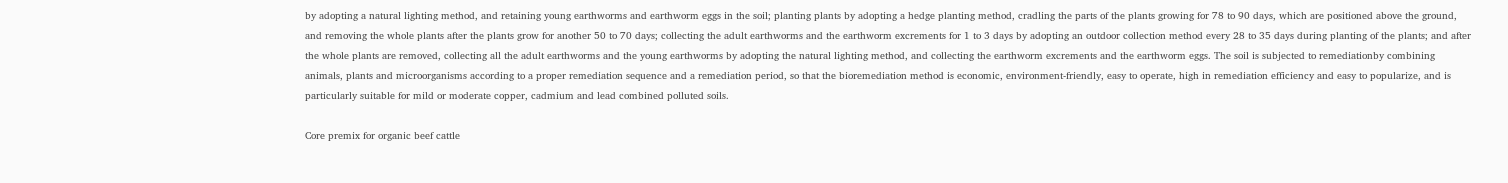by adopting a natural lighting method, and retaining young earthworms and earthworm eggs in the soil; planting plants by adopting a hedge planting method, cradling the parts of the plants growing for 78 to 90 days, which are positioned above the ground, and removing the whole plants after the plants grow for another 50 to 70 days; collecting the adult earthworms and the earthworm excrements for 1 to 3 days by adopting an outdoor collection method every 28 to 35 days during planting of the plants; and after the whole plants are removed, collecting all the adult earthworms and the young earthworms by adopting the natural lighting method, and collecting the earthworm excrements and the earthworm eggs. The soil is subjected to remediationby combining animals, plants and microorganisms according to a proper remediation sequence and a remediation period, so that the bioremediation method is economic, environment-friendly, easy to operate, high in remediation efficiency and easy to popularize, and is particularly suitable for mild or moderate copper, cadmium and lead combined polluted soils.

Core premix for organic beef cattle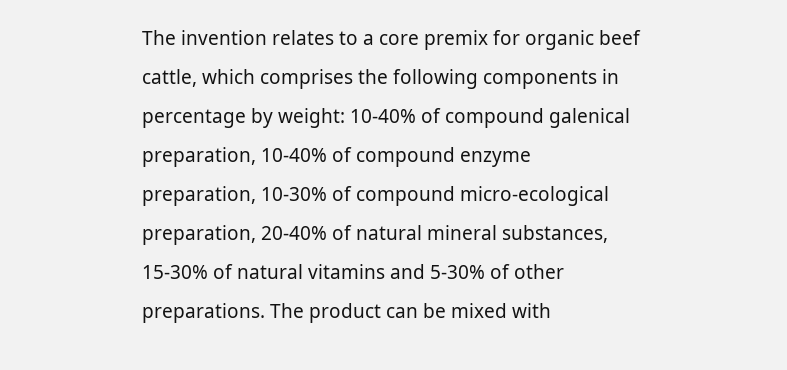The invention relates to a core premix for organic beef cattle, which comprises the following components in percentage by weight: 10-40% of compound galenical preparation, 10-40% of compound enzyme preparation, 10-30% of compound micro-ecological preparation, 20-40% of natural mineral substances, 15-30% of natural vitamins and 5-30% of other preparations. The product can be mixed with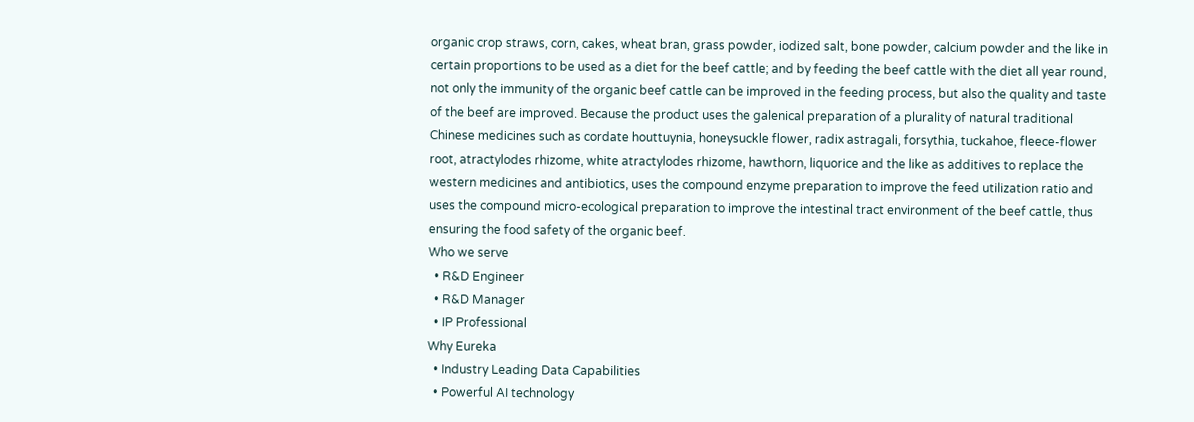organic crop straws, corn, cakes, wheat bran, grass powder, iodized salt, bone powder, calcium powder and the like in certain proportions to be used as a diet for the beef cattle; and by feeding the beef cattle with the diet all year round, not only the immunity of the organic beef cattle can be improved in the feeding process, but also the quality and taste of the beef are improved. Because the product uses the galenical preparation of a plurality of natural traditional Chinese medicines such as cordate houttuynia, honeysuckle flower, radix astragali, forsythia, tuckahoe, fleece-flower root, atractylodes rhizome, white atractylodes rhizome, hawthorn, liquorice and the like as additives to replace the western medicines and antibiotics, uses the compound enzyme preparation to improve the feed utilization ratio and uses the compound micro-ecological preparation to improve the intestinal tract environment of the beef cattle, thus ensuring the food safety of the organic beef.
Who we serve
  • R&D Engineer
  • R&D Manager
  • IP Professional
Why Eureka
  • Industry Leading Data Capabilities
  • Powerful AI technology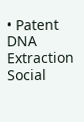• Patent DNA Extraction
Social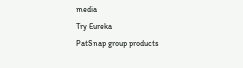media
Try Eureka
PatSnap group products